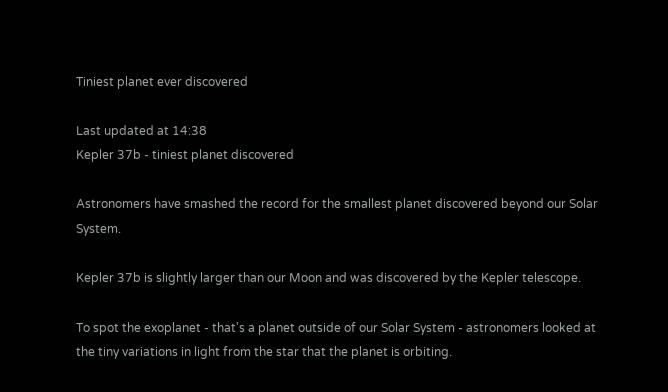Tiniest planet ever discovered

Last updated at 14:38
Kepler 37b - tiniest planet discovered

Astronomers have smashed the record for the smallest planet discovered beyond our Solar System.

Kepler 37b is slightly larger than our Moon and was discovered by the Kepler telescope.

To spot the exoplanet - that's a planet outside of our Solar System - astronomers looked at the tiny variations in light from the star that the planet is orbiting.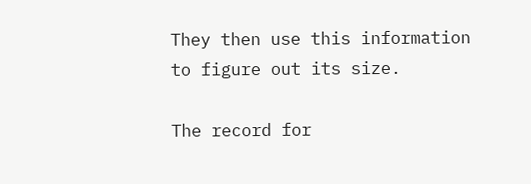They then use this information to figure out its size.

The record for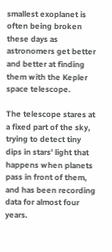smallest exoplanet is often being broken these days as astronomers get better and better at finding them with the Kepler space telescope.

The telescope stares at a fixed part of the sky, trying to detect tiny dips in stars' light that happens when planets pass in front of them, and has been recording data for almost four years.